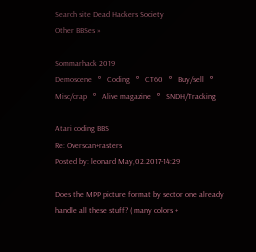Search site Dead Hackers Society
Other BBSes »

Sommarhack 2019
Demoscene   º   Coding   º   CT60   º   Buy/sell   º   Misc/crap   º   Alive magazine   º   SNDH/Tracking

Atari coding BBS
Re: Overscan+rasters
Posted by: leonard May,02.2017-14:29

Does the MPP picture format by sector one already handle all these stuff? ( many colors +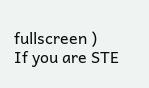fullscreen )
If you are STE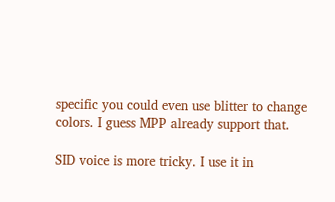specific you could even use blitter to change colors. I guess MPP already support that.

SID voice is more tricky. I use it in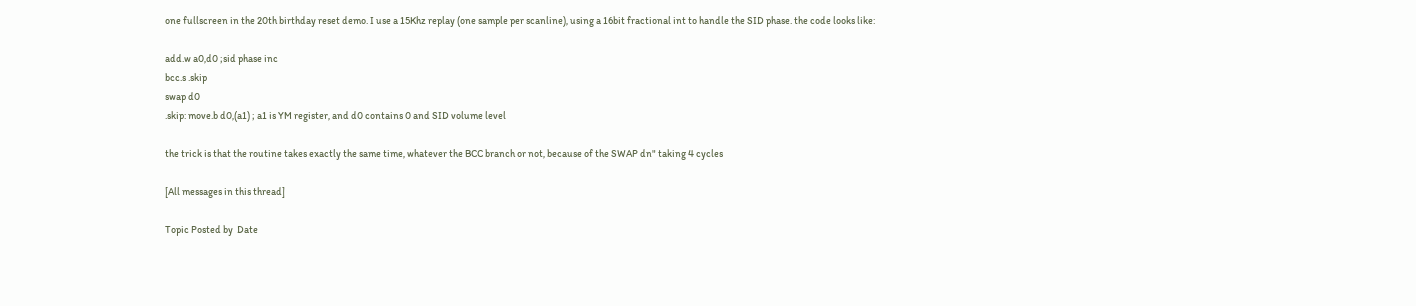one fullscreen in the 20th birthday reset demo. I use a 15Khz replay (one sample per scanline), using a 16bit fractional int to handle the SID phase. the code looks like:

add.w a0,d0 ;sid phase inc
bcc.s .skip
swap d0
.skip: move.b d0,(a1) ; a1 is YM register, and d0 contains 0 and SID volume level

the trick is that the routine takes exactly the same time, whatever the BCC branch or not, because of the SWAP dn" taking 4 cycles

[All messages in this thread]

Topic Posted by  Date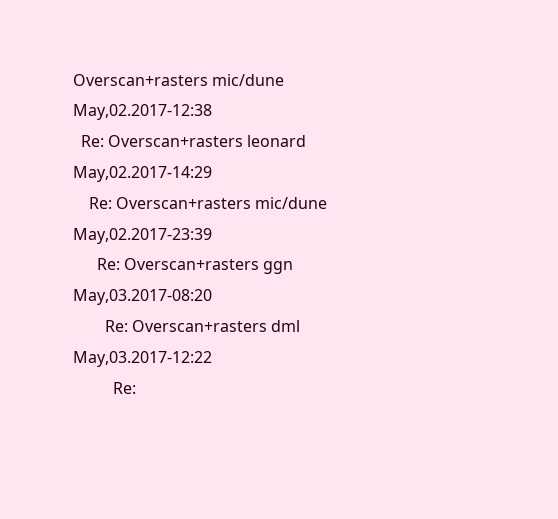Overscan+rasters mic/dune May,02.2017-12:38
  Re: Overscan+rasters leonard May,02.2017-14:29
    Re: Overscan+rasters mic/dune May,02.2017-23:39
      Re: Overscan+rasters ggn May,03.2017-08:20
        Re: Overscan+rasters dml May,03.2017-12:22
          Re: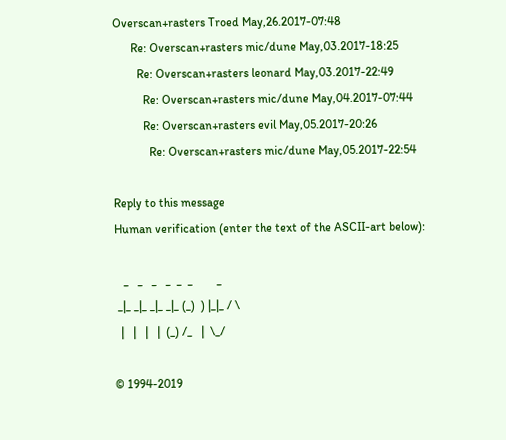Overscan+rasters Troed May,26.2017-07:48
      Re: Overscan+rasters mic/dune May,03.2017-18:25
        Re: Overscan+rasters leonard May,03.2017-22:49
          Re: Overscan+rasters mic/dune May,04.2017-07:44
          Re: Overscan+rasters evil May,05.2017-20:26
            Re: Overscan+rasters mic/dune May,05.2017-22:54

Reply to this message
Human verification (enter the text of the ASCII-art below):

   _   _   _   _  _  _        _
 _|_ _|_ _|_ _|_ (_)  ) |_|_ / \
  |   |   |   |  (_) /_   |  \_/

© 1994-2019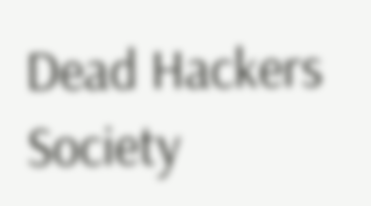Dead Hackers Society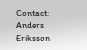Contact: Anders Eriksson